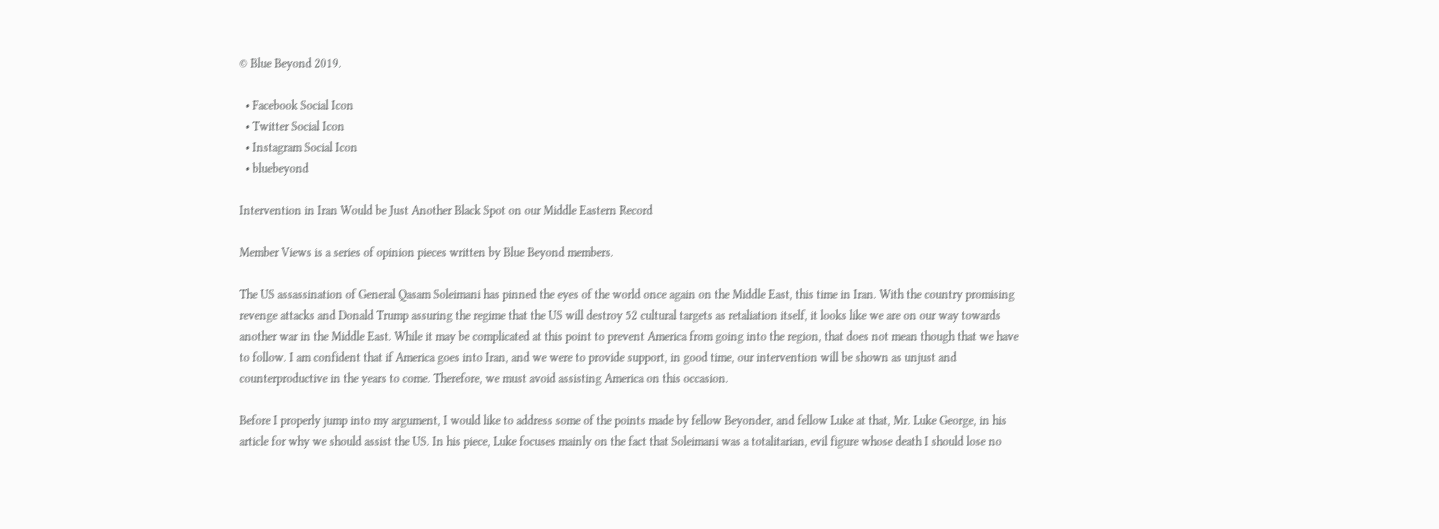© Blue Beyond 2019.

  • Facebook Social Icon
  • Twitter Social Icon
  • Instagram Social Icon
  • bluebeyond

Intervention in Iran Would be Just Another Black Spot on our Middle Eastern Record

Member Views is a series of opinion pieces written by Blue Beyond members.

The US assassination of General Qasam Soleimani has pinned the eyes of the world once again on the Middle East, this time in Iran. With the country promising revenge attacks and Donald Trump assuring the regime that the US will destroy 52 cultural targets as retaliation itself, it looks like we are on our way towards another war in the Middle East. While it may be complicated at this point to prevent America from going into the region, that does not mean though that we have to follow. I am confident that if America goes into Iran, and we were to provide support, in good time, our intervention will be shown as unjust and counterproductive in the years to come. Therefore, we must avoid assisting America on this occasion.

Before I properly jump into my argument, I would like to address some of the points made by fellow Beyonder, and fellow Luke at that, Mr. Luke George, in his article for why we should assist the US. In his piece, Luke focuses mainly on the fact that Soleimani was a totalitarian, evil figure whose death I should lose no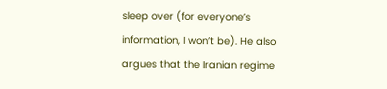sleep over (for everyone’s information, I won’t be). He also argues that the Iranian regime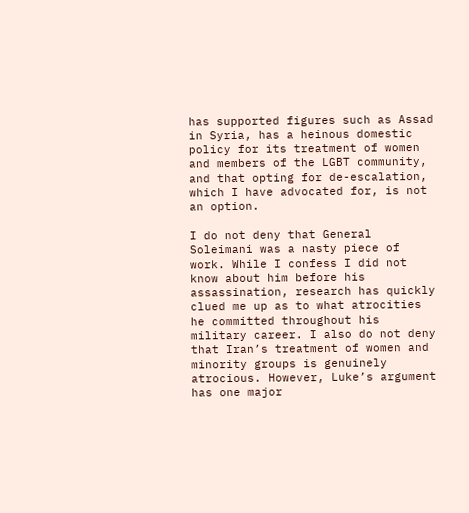has supported figures such as Assad in Syria, has a heinous domestic policy for its treatment of women and members of the LGBT community, and that opting for de-escalation, which I have advocated for, is not an option.

I do not deny that General Soleimani was a nasty piece of work. While I confess I did not know about him before his assassination, research has quickly clued me up as to what atrocities he committed throughout his military career. I also do not deny that Iran’s treatment of women and minority groups is genuinely atrocious. However, Luke’s argument has one major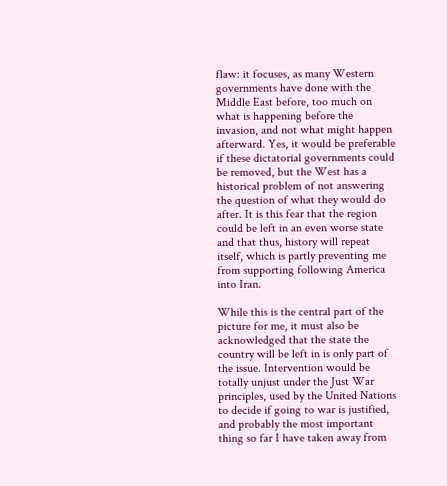flaw: it focuses, as many Western governments have done with the Middle East before, too much on what is happening before the invasion, and not what might happen afterward. Yes, it would be preferable if these dictatorial governments could be removed, but the West has a historical problem of not answering the question of what they would do after. It is this fear that the region could be left in an even worse state and that thus, history will repeat itself, which is partly preventing me from supporting following America into Iran.

While this is the central part of the picture for me, it must also be acknowledged that the state the country will be left in is only part of the issue. Intervention would be totally unjust under the Just War principles, used by the United Nations to decide if going to war is justified, and probably the most important thing so far I have taken away from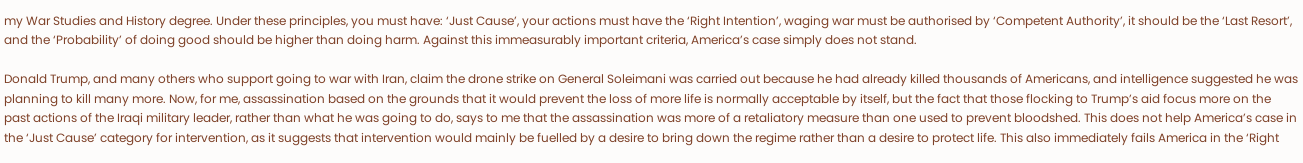my War Studies and History degree. Under these principles, you must have: ‘Just Cause’, your actions must have the ‘Right Intention’, waging war must be authorised by ‘Competent Authority’, it should be the ‘Last Resort’, and the ‘Probability’ of doing good should be higher than doing harm. Against this immeasurably important criteria, America’s case simply does not stand.

Donald Trump, and many others who support going to war with Iran, claim the drone strike on General Soleimani was carried out because he had already killed thousands of Americans, and intelligence suggested he was planning to kill many more. Now, for me, assassination based on the grounds that it would prevent the loss of more life is normally acceptable by itself, but the fact that those flocking to Trump’s aid focus more on the past actions of the Iraqi military leader, rather than what he was going to do, says to me that the assassination was more of a retaliatory measure than one used to prevent bloodshed. This does not help America’s case in the ‘Just Cause’ category for intervention, as it suggests that intervention would mainly be fuelled by a desire to bring down the regime rather than a desire to protect life. This also immediately fails America in the ‘Right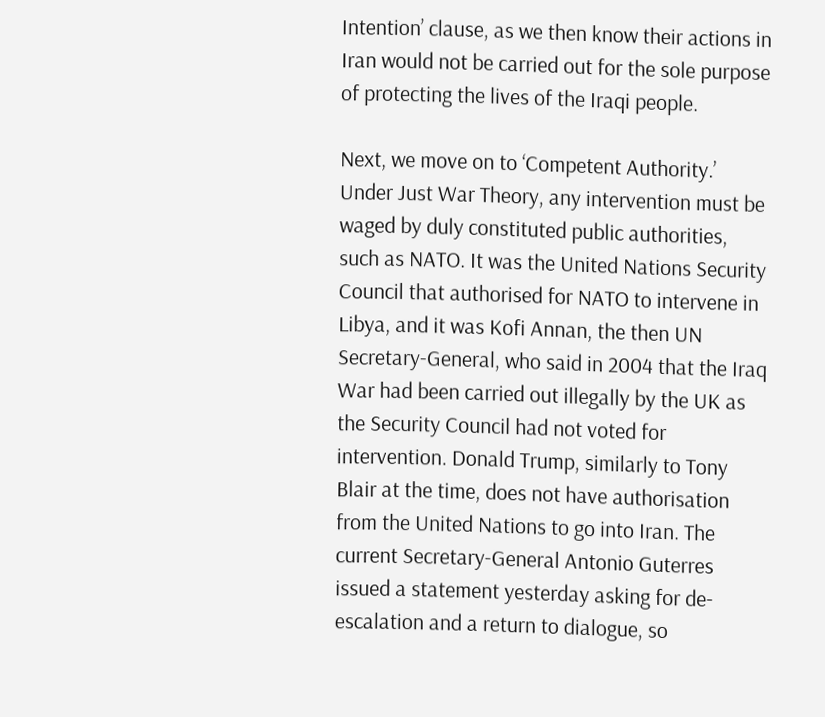Intention’ clause, as we then know their actions in Iran would not be carried out for the sole purpose of protecting the lives of the Iraqi people.

Next, we move on to ‘Competent Authority.’ Under Just War Theory, any intervention must be waged by duly constituted public authorities, such as NATO. It was the United Nations Security Council that authorised for NATO to intervene in Libya, and it was Kofi Annan, the then UN Secretary-General, who said in 2004 that the Iraq War had been carried out illegally by the UK as the Security Council had not voted for intervention. Donald Trump, similarly to Tony Blair at the time, does not have authorisation from the United Nations to go into Iran. The current Secretary-General Antonio Guterres issued a statement yesterday asking for de-escalation and a return to dialogue, so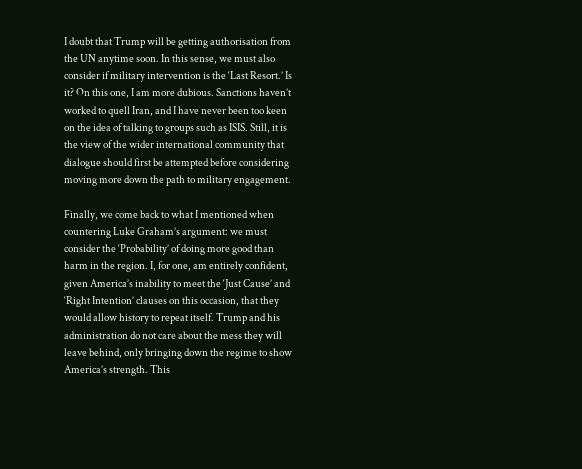I doubt that Trump will be getting authorisation from the UN anytime soon. In this sense, we must also consider if military intervention is the ‘Last Resort.’ Is it? On this one, I am more dubious. Sanctions haven’t worked to quell Iran, and I have never been too keen on the idea of talking to groups such as ISIS. Still, it is the view of the wider international community that dialogue should first be attempted before considering moving more down the path to military engagement.

Finally, we come back to what I mentioned when countering Luke Graham’s argument: we must consider the ‘Probability’ of doing more good than harm in the region. I, for one, am entirely confident, given America’s inability to meet the ‘Just Cause’ and ‘Right Intention’ clauses on this occasion, that they would allow history to repeat itself. Trump and his administration do not care about the mess they will leave behind, only bringing down the regime to show America’s strength. This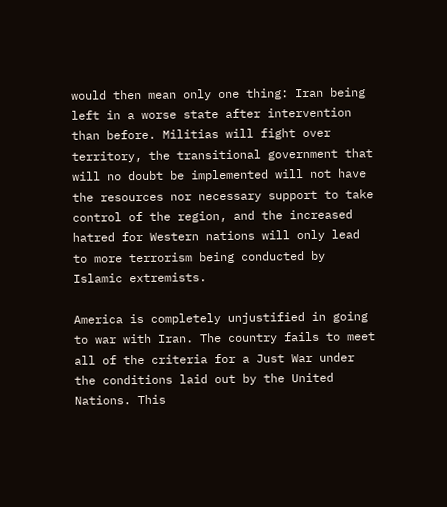would then mean only one thing: Iran being left in a worse state after intervention than before. Militias will fight over territory, the transitional government that will no doubt be implemented will not have the resources nor necessary support to take control of the region, and the increased hatred for Western nations will only lead to more terrorism being conducted by Islamic extremists.

America is completely unjustified in going to war with Iran. The country fails to meet all of the criteria for a Just War under the conditions laid out by the United Nations. This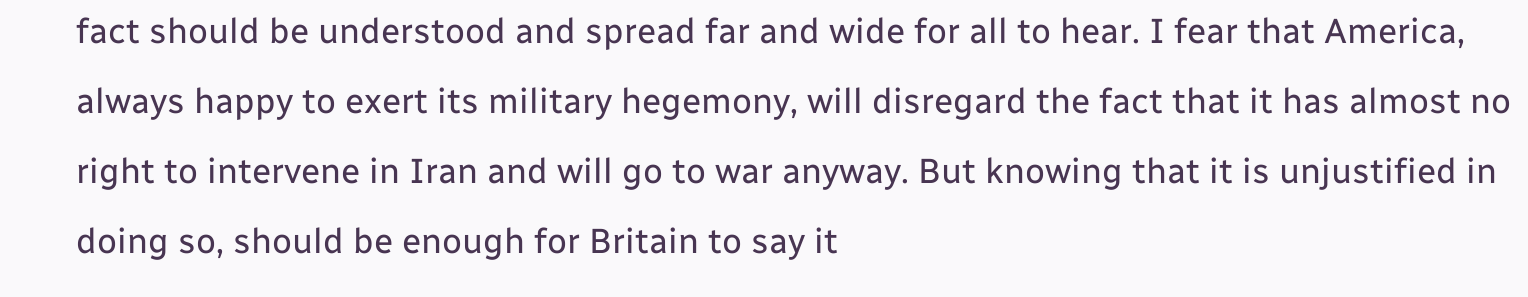fact should be understood and spread far and wide for all to hear. I fear that America, always happy to exert its military hegemony, will disregard the fact that it has almost no right to intervene in Iran and will go to war anyway. But knowing that it is unjustified in doing so, should be enough for Britain to say it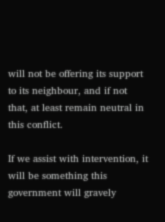will not be offering its support to its neighbour, and if not that, at least remain neutral in this conflict.

If we assist with intervention, it will be something this government will gravely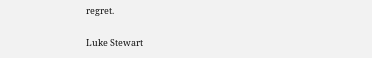regret.

Luke Stewart